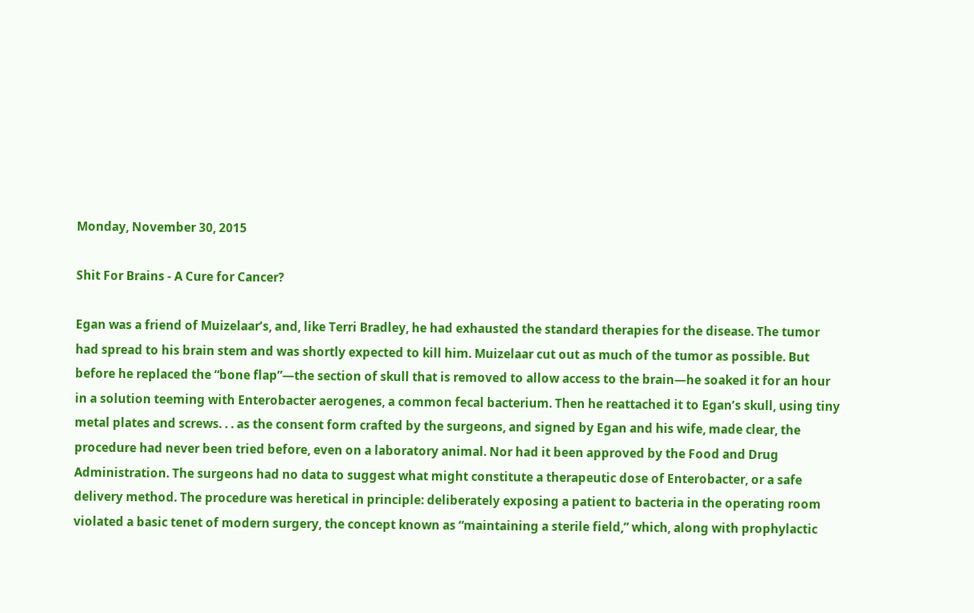Monday, November 30, 2015

Shit For Brains - A Cure for Cancer?

Egan was a friend of Muizelaar’s, and, like Terri Bradley, he had exhausted the standard therapies for the disease. The tumor had spread to his brain stem and was shortly expected to kill him. Muizelaar cut out as much of the tumor as possible. But before he replaced the “bone flap”—the section of skull that is removed to allow access to the brain—he soaked it for an hour in a solution teeming with Enterobacter aerogenes, a common fecal bacterium. Then he reattached it to Egan’s skull, using tiny metal plates and screws. . . as the consent form crafted by the surgeons, and signed by Egan and his wife, made clear, the procedure had never been tried before, even on a laboratory animal. Nor had it been approved by the Food and Drug Administration. The surgeons had no data to suggest what might constitute a therapeutic dose of Enterobacter, or a safe delivery method. The procedure was heretical in principle: deliberately exposing a patient to bacteria in the operating room violated a basic tenet of modern surgery, the concept known as “maintaining a sterile field,” which, along with prophylactic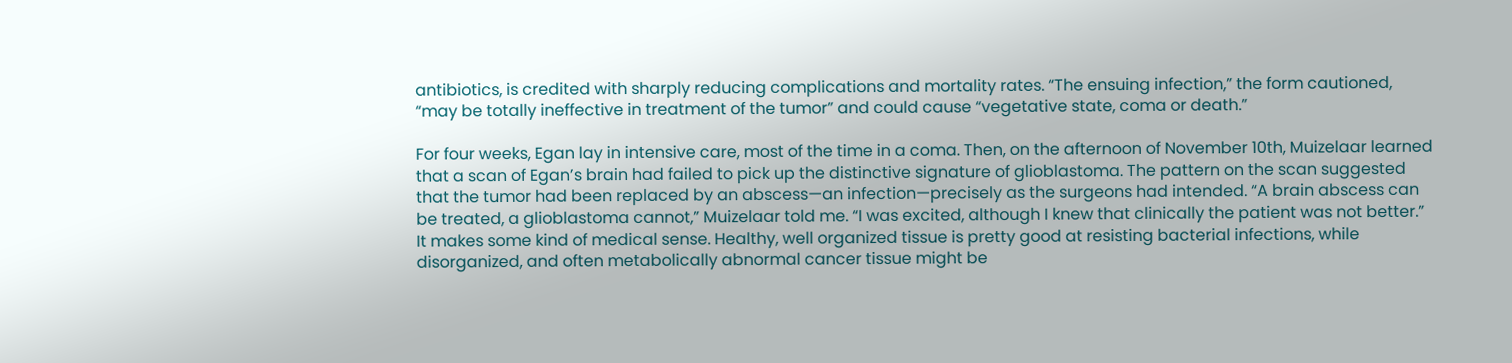antibiotics, is credited with sharply reducing complications and mortality rates. “The ensuing infection,” the form cautioned, “may be totally ineffective in treatment of the tumor” and could cause “vegetative state, coma or death.”

For four weeks, Egan lay in intensive care, most of the time in a coma. Then, on the afternoon of November 10th, Muizelaar learned that a scan of Egan’s brain had failed to pick up the distinctive signature of glioblastoma. The pattern on the scan suggested that the tumor had been replaced by an abscess—an infection—precisely as the surgeons had intended. “A brain abscess can be treated, a glioblastoma cannot,” Muizelaar told me. “I was excited, although I knew that clinically the patient was not better.”
It makes some kind of medical sense. Healthy, well organized tissue is pretty good at resisting bacterial infections, while disorganized, and often metabolically abnormal cancer tissue might be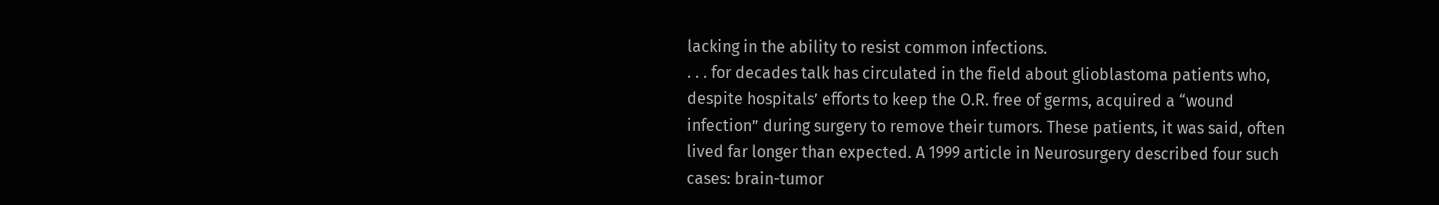lacking in the ability to resist common infections.
. . . for decades talk has circulated in the field about glioblastoma patients who, despite hospitals’ efforts to keep the O.R. free of germs, acquired a “wound infection” during surgery to remove their tumors. These patients, it was said, often lived far longer than expected. A 1999 article in Neurosurgery described four such cases: brain-tumor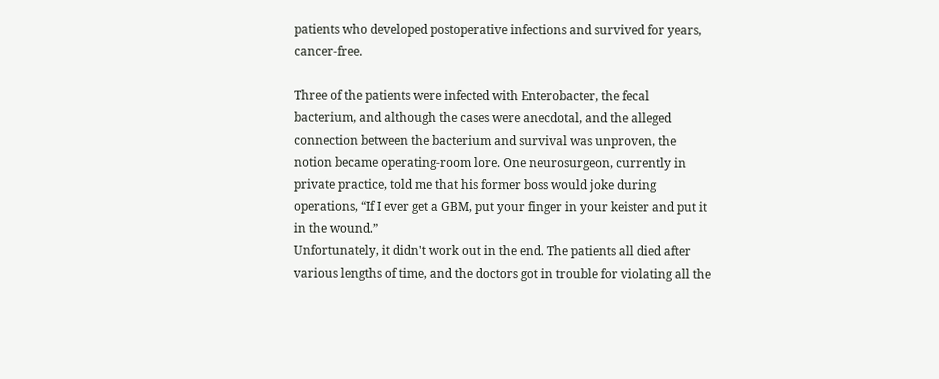patients who developed postoperative infections and survived for years, cancer-free.

Three of the patients were infected with Enterobacter, the fecal bacterium, and although the cases were anecdotal, and the alleged connection between the bacterium and survival was unproven, the notion became operating-room lore. One neurosurgeon, currently in private practice, told me that his former boss would joke during operations, “If I ever get a GBM, put your finger in your keister and put it in the wound.”
Unfortunately, it didn't work out in the end. The patients all died after various lengths of time, and the doctors got in trouble for violating all the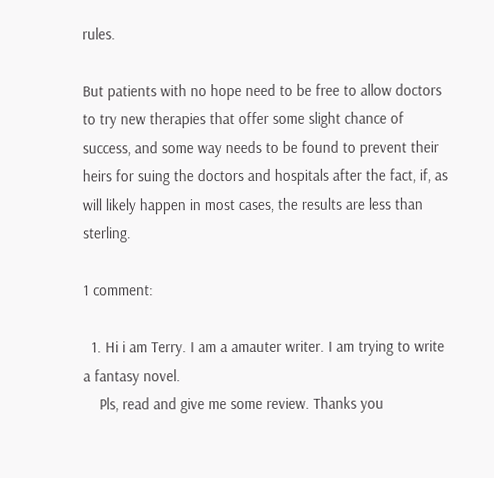rules.

But patients with no hope need to be free to allow doctors to try new therapies that offer some slight chance of success, and some way needs to be found to prevent their heirs for suing the doctors and hospitals after the fact, if, as will likely happen in most cases, the results are less than sterling.

1 comment:

  1. Hi i am Terry. I am a amauter writer. I am trying to write a fantasy novel.
    Pls, read and give me some review. Thanks you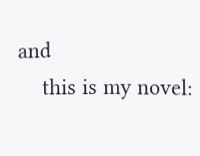and
    this is my novel: